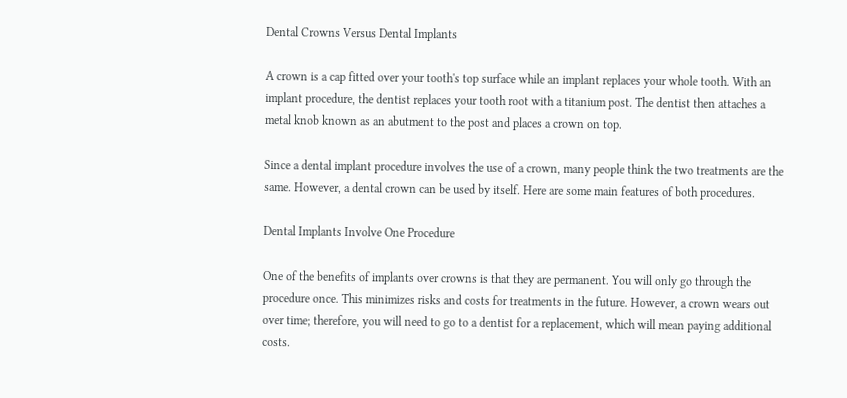Dental Crowns Versus Dental Implants

A crown is a cap fitted over your tooth's top surface while an implant replaces your whole tooth. With an implant procedure, the dentist replaces your tooth root with a titanium post. The dentist then attaches a metal knob known as an abutment to the post and places a crown on top.

Since a dental implant procedure involves the use of a crown, many people think the two treatments are the same. However, a dental crown can be used by itself. Here are some main features of both procedures.

Dental Implants Involve One Procedure

One of the benefits of implants over crowns is that they are permanent. You will only go through the procedure once. This minimizes risks and costs for treatments in the future. However, a crown wears out over time; therefore, you will need to go to a dentist for a replacement, which will mean paying additional costs.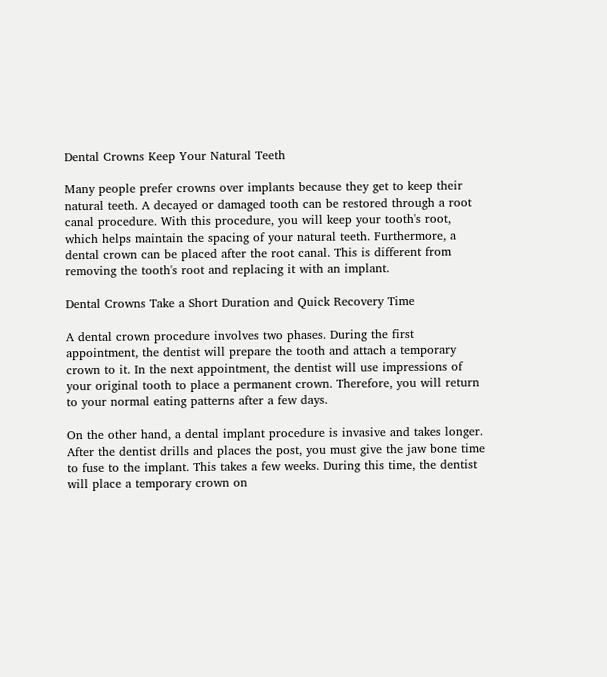Dental Crowns Keep Your Natural Teeth

Many people prefer crowns over implants because they get to keep their natural teeth. A decayed or damaged tooth can be restored through a root canal procedure. With this procedure, you will keep your tooth's root, which helps maintain the spacing of your natural teeth. Furthermore, a dental crown can be placed after the root canal. This is different from removing the tooth's root and replacing it with an implant.

Dental Crowns Take a Short Duration and Quick Recovery Time

A dental crown procedure involves two phases. During the first appointment, the dentist will prepare the tooth and attach a temporary crown to it. In the next appointment, the dentist will use impressions of your original tooth to place a permanent crown. Therefore, you will return to your normal eating patterns after a few days.

On the other hand, a dental implant procedure is invasive and takes longer. After the dentist drills and places the post, you must give the jaw bone time to fuse to the implant. This takes a few weeks. During this time, the dentist will place a temporary crown on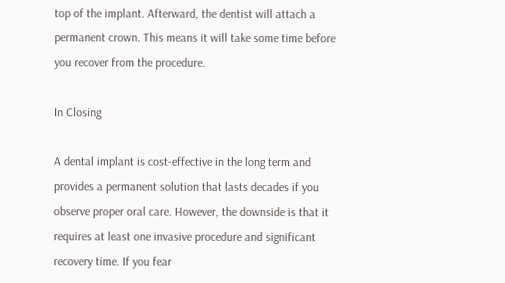top of the implant. Afterward, the dentist will attach a permanent crown. This means it will take some time before you recover from the procedure.

In Closing

A dental implant is cost-effective in the long term and provides a permanent solution that lasts decades if you observe proper oral care. However, the downside is that it requires at least one invasive procedure and significant recovery time. If you fear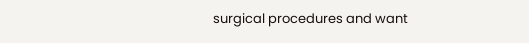surgical procedures and want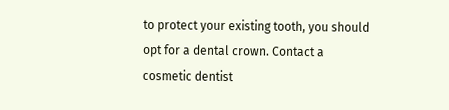to protect your existing tooth, you should opt for a dental crown. Contact a cosmetic dentist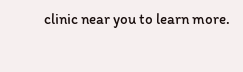clinic near you to learn more.